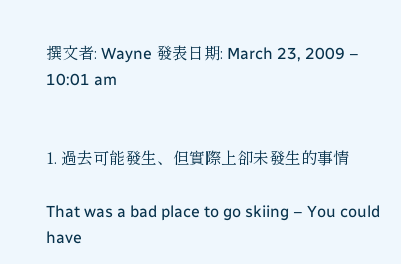撰文者: Wayne 發表日期: March 23, 2009 – 10:01 am


1. 過去可能發生、但實際上卻未發生的事情

That was a bad place to go skiing – You could have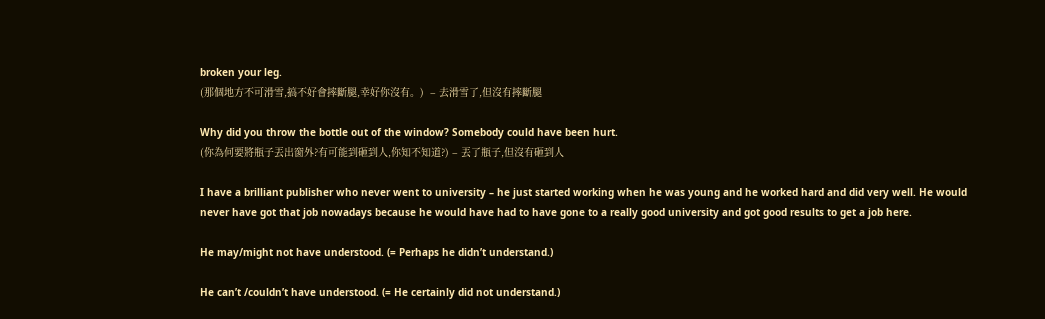broken your leg.
(那個地方不可滑雪,搞不好會摔斷腿,幸好你沒有。)  – 去滑雪了,但沒有摔斷腿

Why did you throw the bottle out of the window? Somebody could have been hurt.
(你為何要將瓶子丟出窗外?有可能到砸到人,你知不知道?) – 丟了瓶子,但沒有砸到人

I have a brilliant publisher who never went to university – he just started working when he was young and he worked hard and did very well. He would never have got that job nowadays because he would have had to have gone to a really good university and got good results to get a job here.

He may/might not have understood. (= Perhaps he didn’t understand.)

He can’t /couldn’t have understood. (= He certainly did not understand.)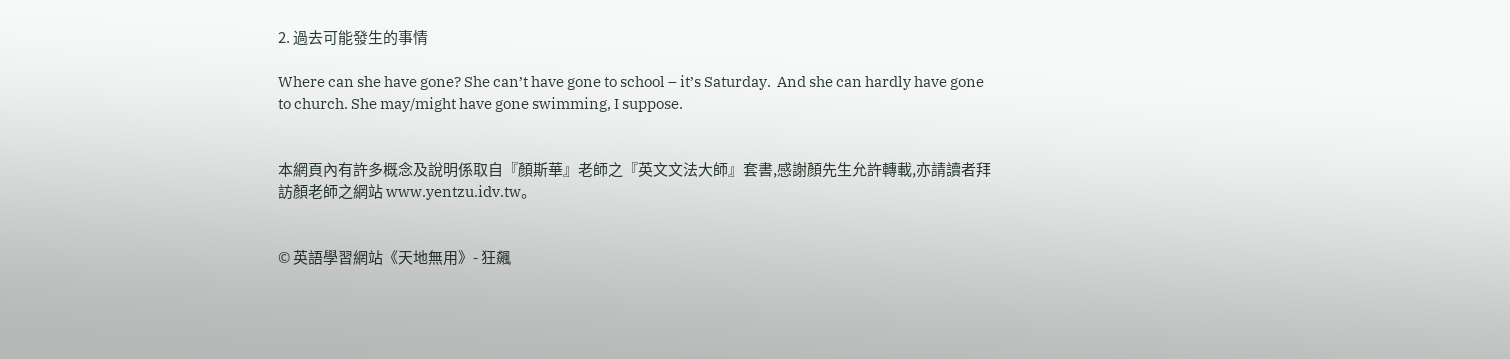2. 過去可能發生的事情

Where can she have gone? She can’t have gone to school – it’s Saturday.  And she can hardly have gone to church. She may/might have gone swimming, I suppose.


本網頁內有許多概念及說明係取自『顏斯華』老師之『英文文法大師』套書,感謝顏先生允許轉載,亦請讀者拜訪顏老師之網站 www.yentzu.idv.tw。


© 英語學習網站《天地無用》- 狂飆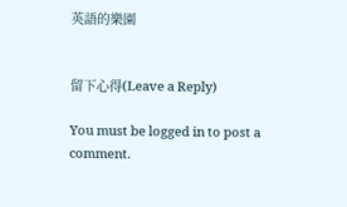英語的樂園


留下心得(Leave a Reply)

You must be logged in to post a comment.